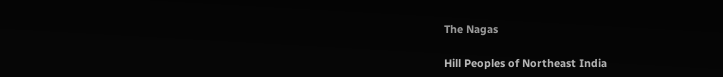The Nagas

Hill Peoples of Northeast India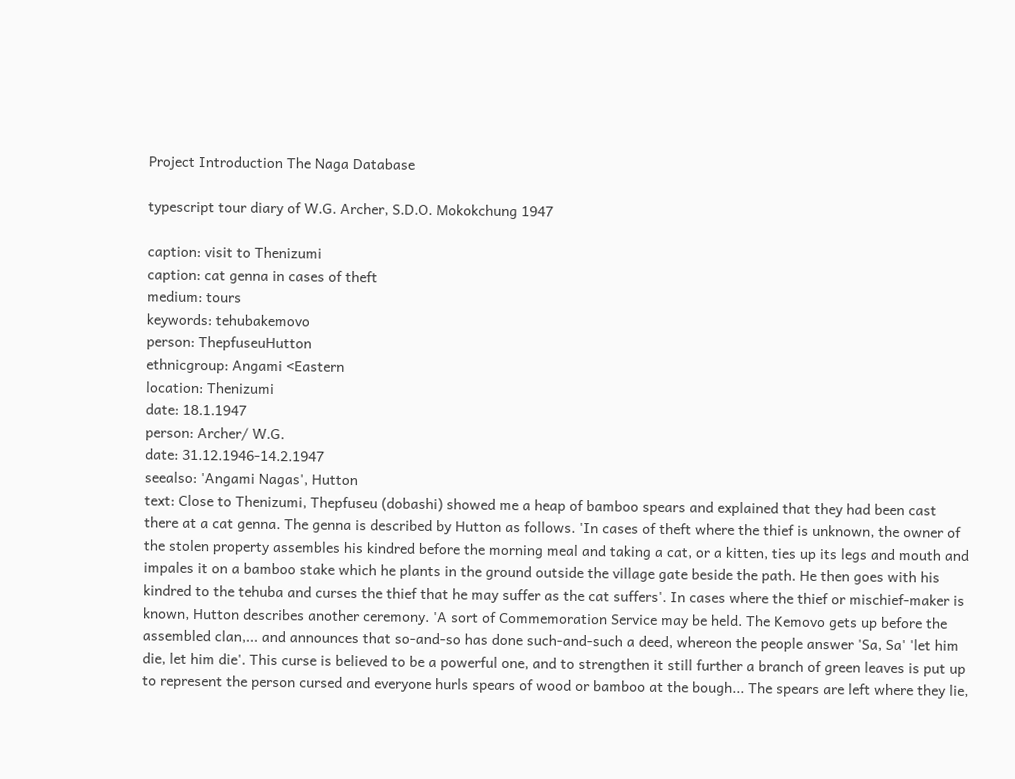Project Introduction The Naga Database

typescript tour diary of W.G. Archer, S.D.O. Mokokchung 1947

caption: visit to Thenizumi
caption: cat genna in cases of theft
medium: tours
keywords: tehubakemovo
person: ThepfuseuHutton
ethnicgroup: Angami <Eastern
location: Thenizumi
date: 18.1.1947
person: Archer/ W.G.
date: 31.12.1946-14.2.1947
seealso: 'Angami Nagas', Hutton
text: Close to Thenizumi, Thepfuseu (dobashi) showed me a heap of bamboo spears and explained that they had been cast there at a cat genna. The genna is described by Hutton as follows. 'In cases of theft where the thief is unknown, the owner of the stolen property assembles his kindred before the morning meal and taking a cat, or a kitten, ties up its legs and mouth and impales it on a bamboo stake which he plants in the ground outside the village gate beside the path. He then goes with his kindred to the tehuba and curses the thief that he may suffer as the cat suffers'. In cases where the thief or mischief-maker is known, Hutton describes another ceremony. 'A sort of Commemoration Service may be held. The Kemovo gets up before the assembled clan,... and announces that so-and-so has done such-and-such a deed, whereon the people answer 'Sa, Sa' 'let him die, let him die'. This curse is believed to be a powerful one, and to strengthen it still further a branch of green leaves is put up to represent the person cursed and everyone hurls spears of wood or bamboo at the bough... The spears are left where they lie,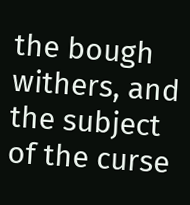the bough withers, and the subject of the curse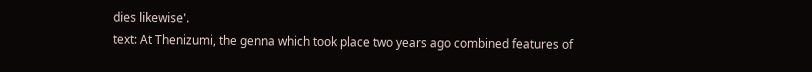dies likewise'.
text: At Thenizumi, the genna which took place two years ago combined features of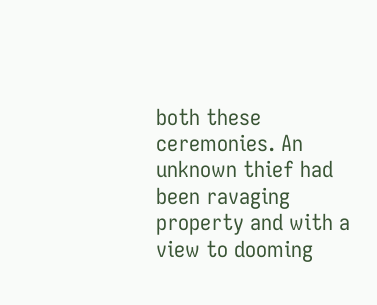both these ceremonies. An unknown thief had been ravaging property and with a view to dooming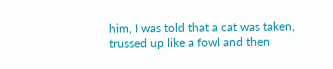him, I was told that a cat was taken, trussed up like a fowl and then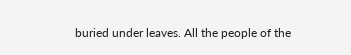buried under leaves. All the people of the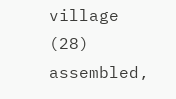village (28) assembled,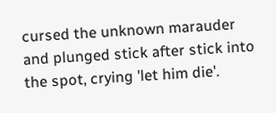cursed the unknown marauder and plunged stick after stick into the spot, crying 'let him die'.